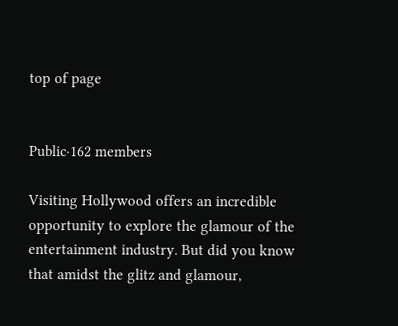top of page


Public·162 members

Visiting Hollywood offers an incredible opportunity to explore the glamour of the entertainment industry. But did you know that amidst the glitz and glamour,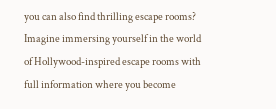you can also find thrilling escape rooms? Imagine immersing yourself in the world of Hollywood-inspired escape rooms with full information where you become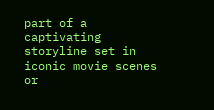part of a captivating storyline set in iconic movie scenes or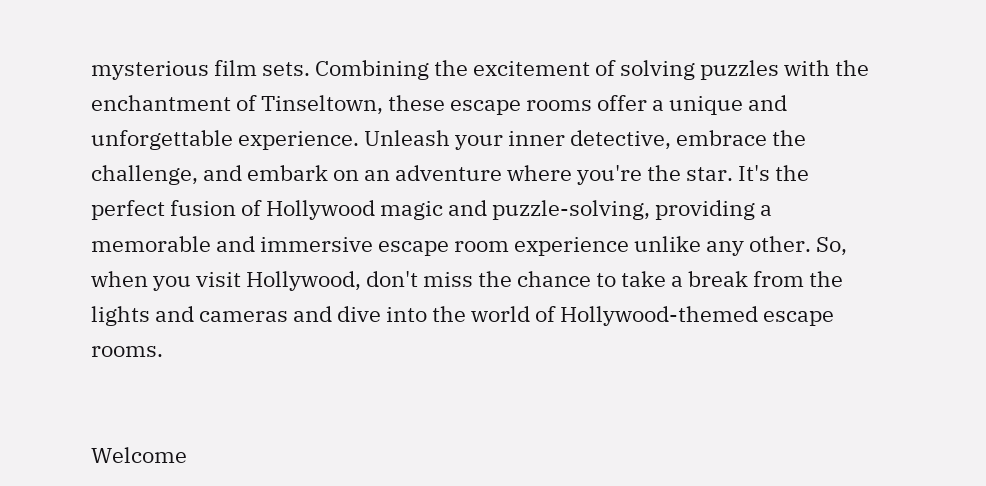mysterious film sets. Combining the excitement of solving puzzles with the enchantment of Tinseltown, these escape rooms offer a unique and unforgettable experience. Unleash your inner detective, embrace the challenge, and embark on an adventure where you're the star. It's the perfect fusion of Hollywood magic and puzzle-solving, providing a memorable and immersive escape room experience unlike any other. So, when you visit Hollywood, don't miss the chance to take a break from the lights and cameras and dive into the world of Hollywood-themed escape rooms.


Welcome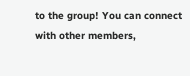to the group! You can connect with other members,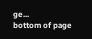ge...
bottom of page